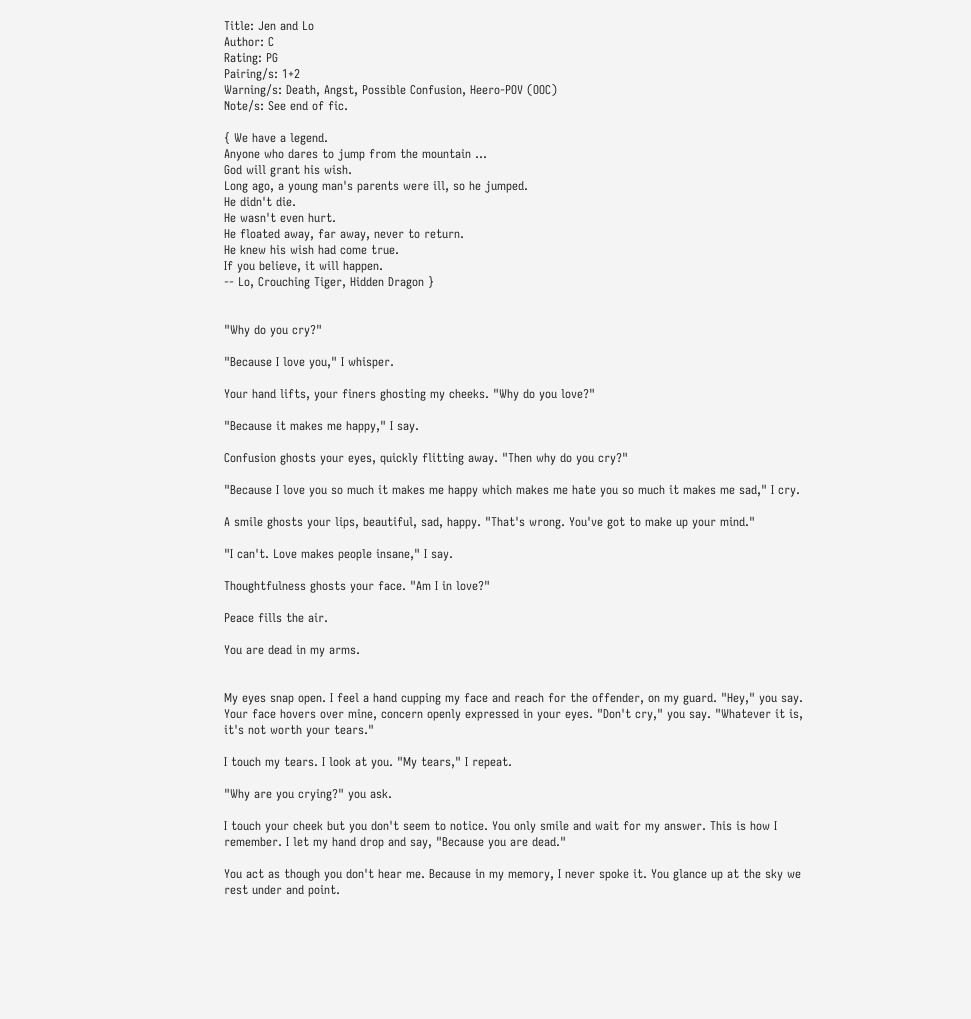Title: Jen and Lo
Author: C
Rating: PG
Pairing/s: 1+2
Warning/s: Death, Angst, Possible Confusion, Heero-POV (OOC)
Note/s: See end of fic.

{ We have a legend.
Anyone who dares to jump from the mountain ...
God will grant his wish.
Long ago, a young man's parents were ill, so he jumped.
He didn't die.
He wasn't even hurt.
He floated away, far away, never to return.
He knew his wish had come true.
If you believe, it will happen.
-- Lo, Crouching Tiger, Hidden Dragon }


"Why do you cry?"

"Because I love you," I whisper.

Your hand lifts, your finers ghosting my cheeks. "Why do you love?"

"Because it makes me happy," I say.

Confusion ghosts your eyes, quickly flitting away. "Then why do you cry?"

"Because I love you so much it makes me happy which makes me hate you so much it makes me sad," I cry.

A smile ghosts your lips, beautiful, sad, happy. "That's wrong. You've got to make up your mind."

"I can't. Love makes people insane," I say.

Thoughtfulness ghosts your face. "Am I in love?"

Peace fills the air.

You are dead in my arms.


My eyes snap open. I feel a hand cupping my face and reach for the offender, on my guard. "Hey," you say. Your face hovers over mine, concern openly expressed in your eyes. "Don't cry," you say. "Whatever it is, it's not worth your tears."

I touch my tears. I look at you. "My tears," I repeat.

"Why are you crying?" you ask.

I touch your cheek but you don't seem to notice. You only smile and wait for my answer. This is how I remember. I let my hand drop and say, "Because you are dead."

You act as though you don't hear me. Because in my memory, I never spoke it. You glance up at the sky we rest under and point.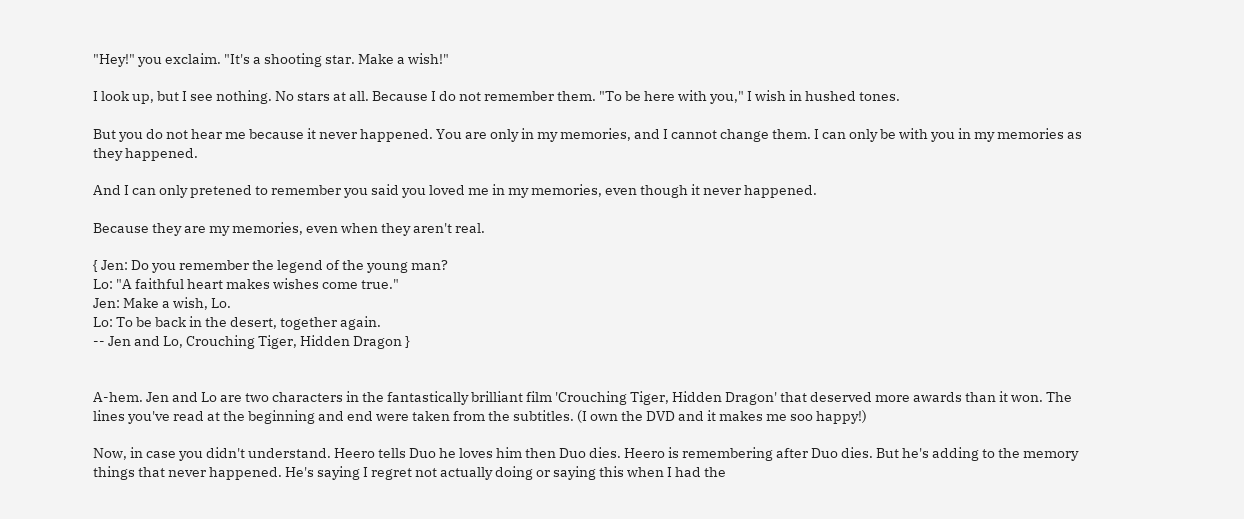"Hey!" you exclaim. "It's a shooting star. Make a wish!"

I look up, but I see nothing. No stars at all. Because I do not remember them. "To be here with you," I wish in hushed tones.

But you do not hear me because it never happened. You are only in my memories, and I cannot change them. I can only be with you in my memories as they happened.

And I can only pretened to remember you said you loved me in my memories, even though it never happened.

Because they are my memories, even when they aren't real.

{ Jen: Do you remember the legend of the young man?
Lo: "A faithful heart makes wishes come true."
Jen: Make a wish, Lo.
Lo: To be back in the desert, together again.
-- Jen and Lo, Crouching Tiger, Hidden Dragon }


A-hem. Jen and Lo are two characters in the fantastically brilliant film 'Crouching Tiger, Hidden Dragon' that deserved more awards than it won. The lines you've read at the beginning and end were taken from the subtitles. (I own the DVD and it makes me soo happy!)

Now, in case you didn't understand. Heero tells Duo he loves him then Duo dies. Heero is remembering after Duo dies. But he's adding to the memory things that never happened. He's saying I regret not actually doing or saying this when I had the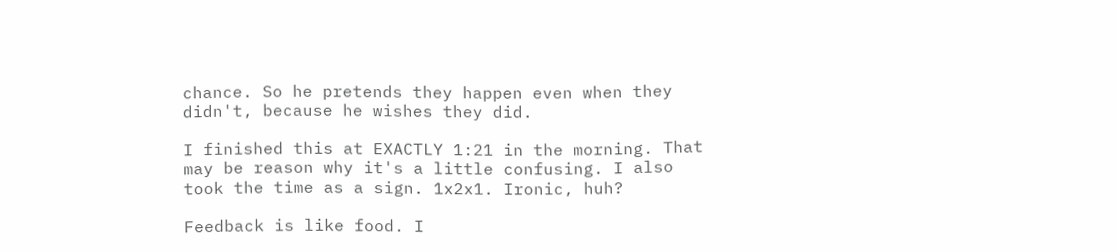chance. So he pretends they happen even when they didn't, because he wishes they did.

I finished this at EXACTLY 1:21 in the morning. That may be reason why it's a little confusing. I also took the time as a sign. 1x2x1. Ironic, huh?

Feedback is like food. I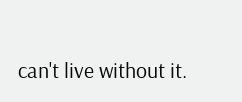can't live without it.